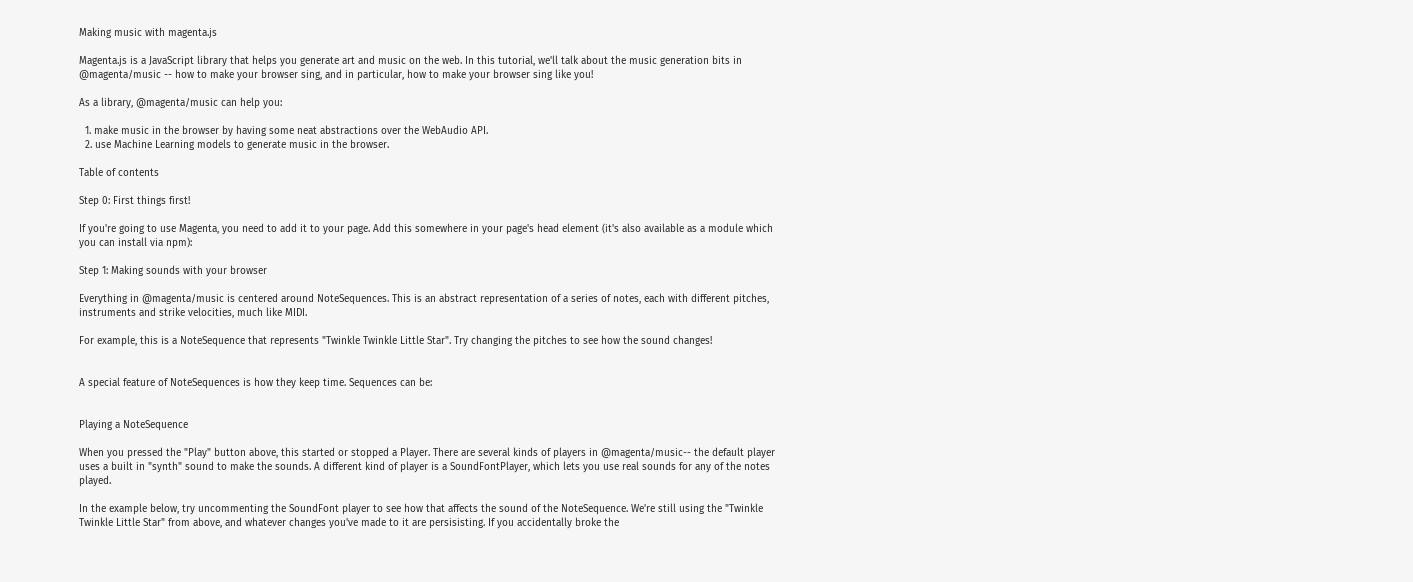Making music with magenta.js

Magenta.js is a JavaScript library that helps you generate art and music on the web. In this tutorial, we'll talk about the music generation bits in @magenta/music -- how to make your browser sing, and in particular, how to make your browser sing like you!

As a library, @magenta/music can help you:

  1. make music in the browser by having some neat abstractions over the WebAudio API.
  2. use Machine Learning models to generate music in the browser.

Table of contents

Step 0: First things first!

If you're going to use Magenta, you need to add it to your page. Add this somewhere in your page's head element (it's also available as a module which you can install via npm):

Step 1: Making sounds with your browser

Everything in @magenta/music is centered around NoteSequences. This is an abstract representation of a series of notes, each with different pitches, instruments and strike velocities, much like MIDI.

For example, this is a NoteSequence that represents "Twinkle Twinkle Little Star". Try changing the pitches to see how the sound changes!


A special feature of NoteSequences is how they keep time. Sequences can be:


Playing a NoteSequence

When you pressed the "Play" button above, this started or stopped a Player. There are several kinds of players in @magenta/music-- the default player uses a built in "synth" sound to make the sounds. A different kind of player is a SoundFontPlayer, which lets you use real sounds for any of the notes played.

In the example below, try uncommenting the SoundFont player to see how that affects the sound of the NoteSequence. We're still using the "Twinkle Twinkle Little Star" from above, and whatever changes you've made to it are persisisting. If you accidentally broke the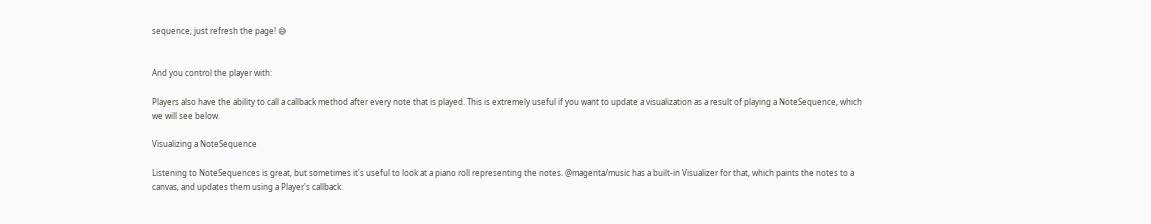sequence, just refresh the page! 😅


And you control the player with:

Players also have the ability to call a callback method after every note that is played. This is extremely useful if you want to update a visualization as a result of playing a NoteSequence, which we will see below.

Visualizing a NoteSequence

Listening to NoteSequences is great, but sometimes it's useful to look at a piano roll representing the notes. @magenta/music has a built-in Visualizer for that, which paints the notes to a canvas, and updates them using a Player's callback: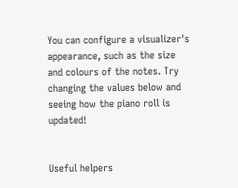You can configure a visualizer's appearance, such as the size and colours of the notes. Try changing the values below and seeing how the piano roll is updated!


Useful helpers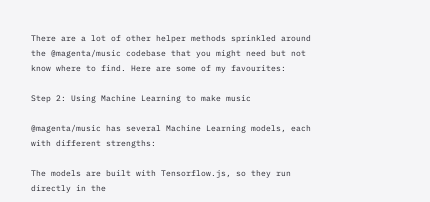There are a lot of other helper methods sprinkled around the @magenta/music codebase that you might need but not know where to find. Here are some of my favourites:

Step 2: Using Machine Learning to make music

@magenta/music has several Machine Learning models, each with different strengths:

The models are built with Tensorflow.js, so they run directly in the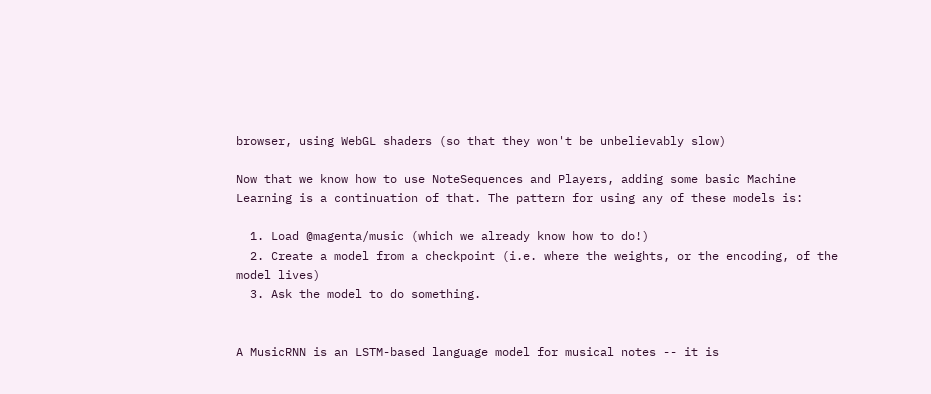browser, using WebGL shaders (so that they won't be unbelievably slow)

Now that we know how to use NoteSequences and Players, adding some basic Machine Learning is a continuation of that. The pattern for using any of these models is:

  1. Load @magenta/music (which we already know how to do!)
  2. Create a model from a checkpoint (i.e. where the weights, or the encoding, of the model lives)
  3. Ask the model to do something.


A MusicRNN is an LSTM-based language model for musical notes -- it is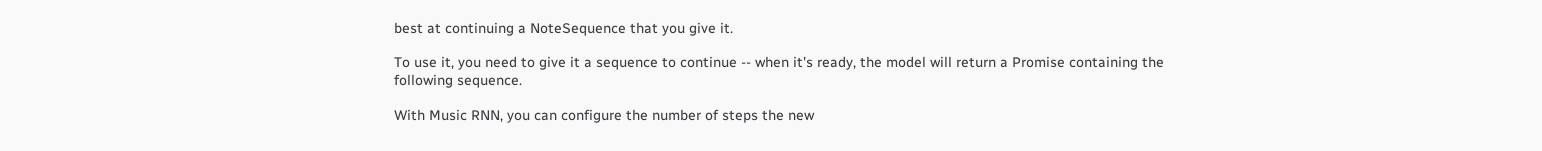best at continuing a NoteSequence that you give it.

To use it, you need to give it a sequence to continue -- when it's ready, the model will return a Promise containing the following sequence.

With Music RNN, you can configure the number of steps the new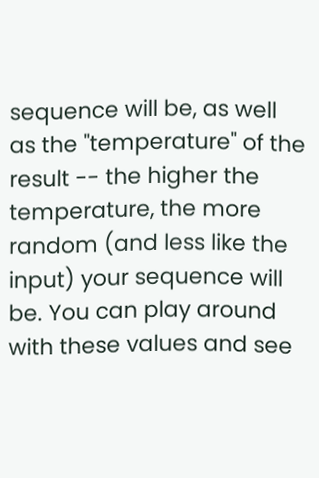sequence will be, as well as the "temperature" of the result -- the higher the temperature, the more random (and less like the input) your sequence will be. You can play around with these values and see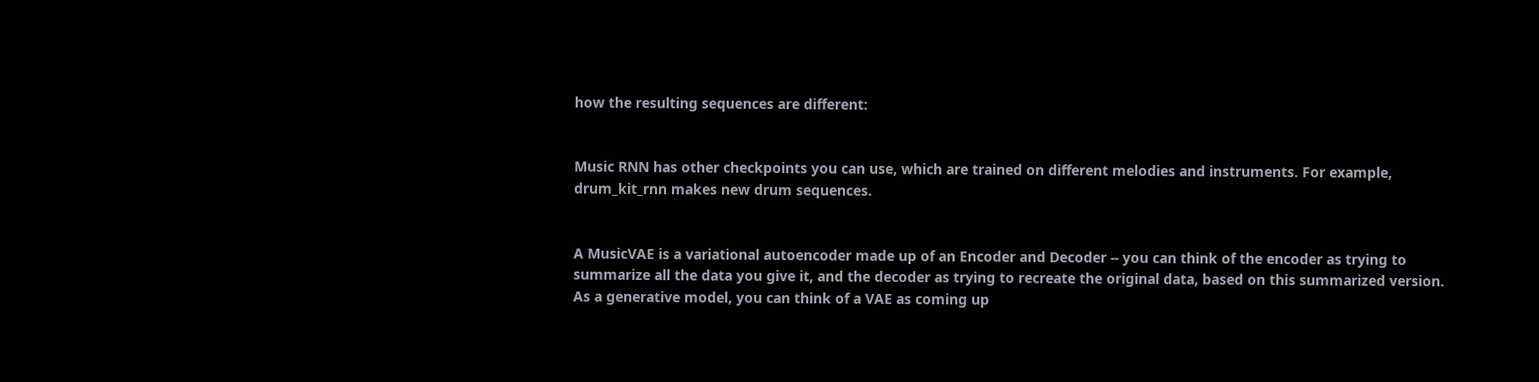how the resulting sequences are different:


Music RNN has other checkpoints you can use, which are trained on different melodies and instruments. For example, drum_kit_rnn makes new drum sequences.


A MusicVAE is a variational autoencoder made up of an Encoder and Decoder -- you can think of the encoder as trying to summarize all the data you give it, and the decoder as trying to recreate the original data, based on this summarized version. As a generative model, you can think of a VAE as coming up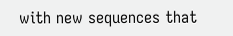with new sequences that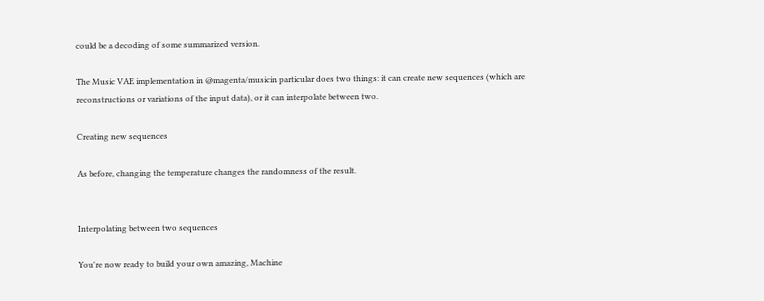could be a decoding of some summarized version.

The Music VAE implementation in @magenta/musicin particular does two things: it can create new sequences (which are reconstructions or variations of the input data), or it can interpolate between two.

Creating new sequences

As before, changing the temperature changes the randomness of the result.


Interpolating between two sequences

You're now ready to build your own amazing, Machine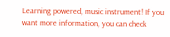Learning powered, music instrument! If you want more information, you can check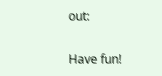out:

Have fun!